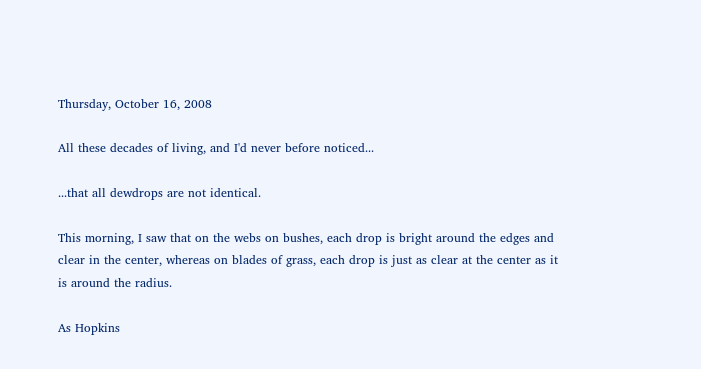Thursday, October 16, 2008

All these decades of living, and I'd never before noticed...

...that all dewdrops are not identical.

This morning, I saw that on the webs on bushes, each drop is bright around the edges and clear in the center, whereas on blades of grass, each drop is just as clear at the center as it is around the radius.

As Hopkins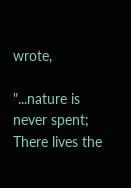wrote,

"...nature is never spent;
There lives the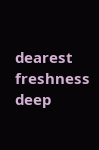dearest freshness deep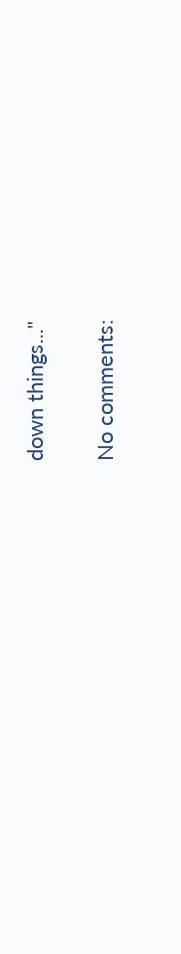down things..."

No comments: